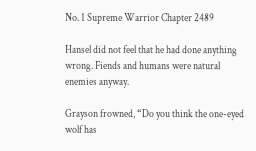No. 1 Supreme Warrior Chapter 2489

Hansel did not feel that he had done anything wrong. Fiends and humans were natural enemies anyway.

Grayson frowned, “Do you think the one-eyed wolf has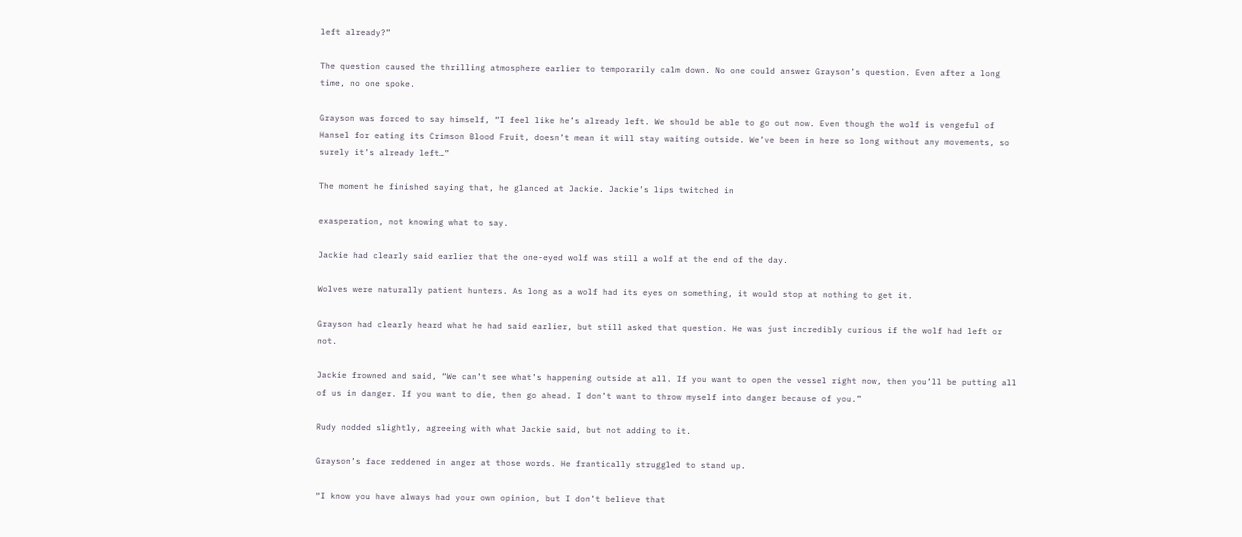left already?”

The question caused the thrilling atmosphere earlier to temporarily calm down. No one could answer Grayson’s question. Even after a long time, no one spoke.

Grayson was forced to say himself, “I feel like he’s already left. We should be able to go out now. Even though the wolf is vengeful of Hansel for eating its Crimson Blood Fruit, doesn’t mean it will stay waiting outside. We’ve been in here so long without any movements, so surely it’s already left…”

The moment he finished saying that, he glanced at Jackie. Jackie’s lips twitched in

exasperation, not knowing what to say.

Jackie had clearly said earlier that the one-eyed wolf was still a wolf at the end of the day.

Wolves were naturally patient hunters. As long as a wolf had its eyes on something, it would stop at nothing to get it.

Grayson had clearly heard what he had said earlier, but still asked that question. He was just incredibly curious if the wolf had left or not.

Jackie frowned and said, “We can’t see what’s happening outside at all. If you want to open the vessel right now, then you’ll be putting all of us in danger. If you want to die, then go ahead. I don’t want to throw myself into danger because of you.”

Rudy nodded slightly, agreeing with what Jackie said, but not adding to it.

Grayson’s face reddened in anger at those words. He frantically struggled to stand up.

“I know you have always had your own opinion, but I don’t believe that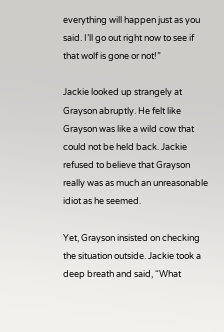everything will happen just as you said. I’ll go out right now to see if that wolf is gone or not!”

Jackie looked up strangely at Grayson abruptly. He felt like Grayson was like a wild cow that could not be held back. Jackie refused to believe that Grayson really was as much an unreasonable idiot as he seemed.

Yet, Grayson insisted on checking the situation outside. Jackie took a deep breath and said, “What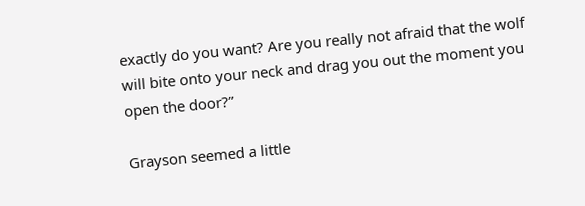exactly do you want? Are you really not afraid that the wolf will bite onto your neck and drag you out the moment you open the door?”

Grayson seemed a little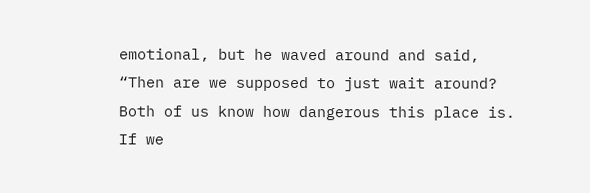emotional, but he waved around and said, “Then are we supposed to just wait around? Both of us know how dangerous this place is. If we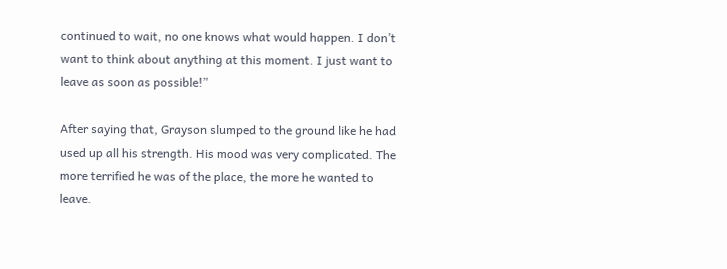continued to wait, no one knows what would happen. I don’t want to think about anything at this moment. I just want to leave as soon as possible!”

After saying that, Grayson slumped to the ground like he had used up all his strength. His mood was very complicated. The more terrified he was of the place, the more he wanted to leave.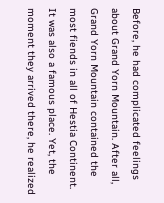Before, he had complicated feelings about Grand Yorn Mountain. After all, Grand Yorn Mountain contained the most fiends in all of Hestia Continent. It was also a famous place. Yet, the moment they arrived there, he realized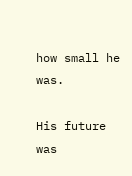how small he was.

His future was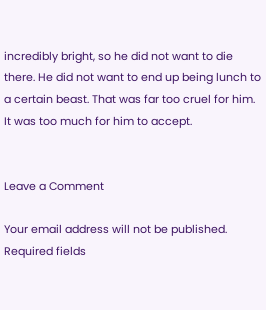incredibly bright, so he did not want to die there. He did not want to end up being lunch to a certain beast. That was far too cruel for him. It was too much for him to accept.


Leave a Comment

Your email address will not be published. Required fields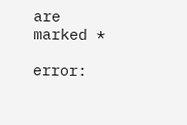are marked *

error: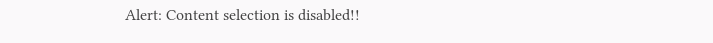Alert: Content selection is disabled!!